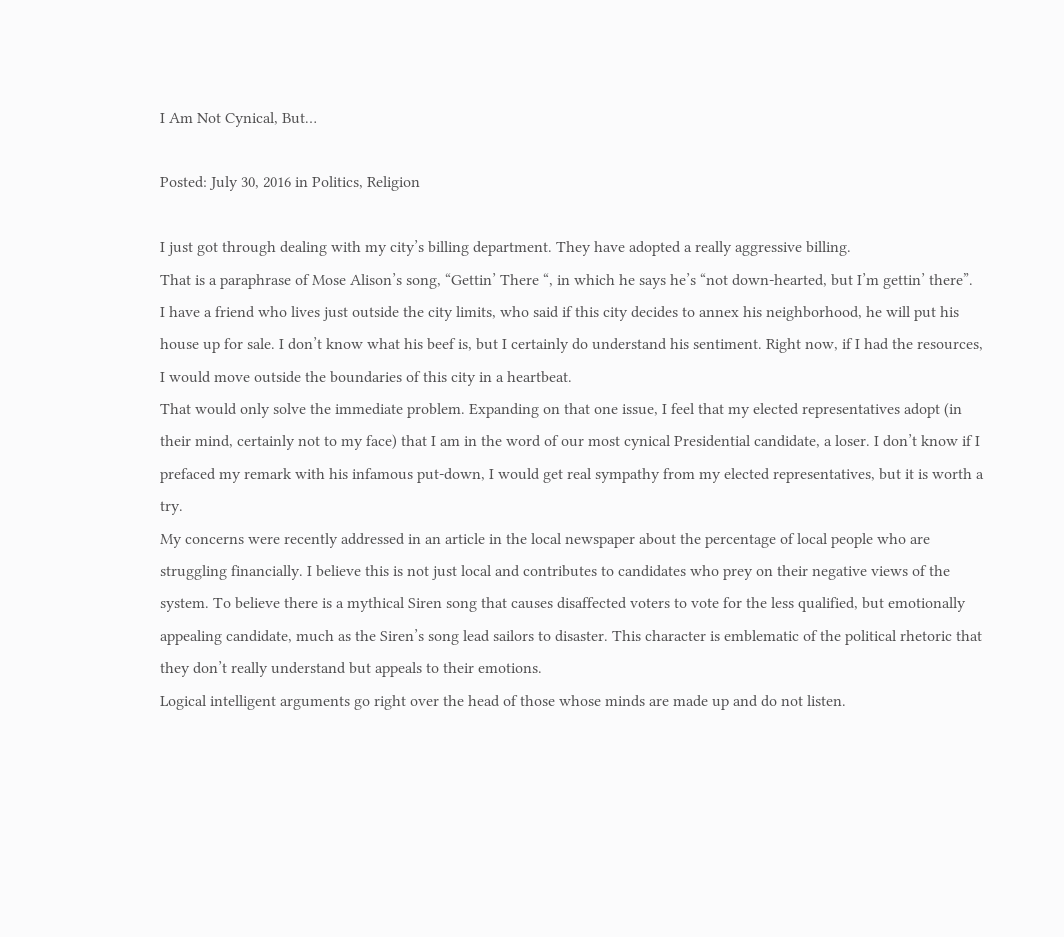I Am Not Cynical, But…

Posted: July 30, 2016 in Politics, Religion

I just got through dealing with my city’s billing department. They have adopted a really aggressive billing.
That is a paraphrase of Mose Alison’s song, “Gettin’ There “, in which he says he’s “not down-hearted, but I’m gettin’ there”.
I have a friend who lives just outside the city limits, who said if this city decides to annex his neighborhood, he will put his house up for sale. I don’t know what his beef is, but I certainly do understand his sentiment. Right now, if I had the resources, I would move outside the boundaries of this city in a heartbeat.
That would only solve the immediate problem. Expanding on that one issue, I feel that my elected representatives adopt (in their mind, certainly not to my face) that I am in the word of our most cynical Presidential candidate, a loser. I don’t know if I prefaced my remark with his infamous put-down, I would get real sympathy from my elected representatives, but it is worth a try.
My concerns were recently addressed in an article in the local newspaper about the percentage of local people who are struggling financially. I believe this is not just local and contributes to candidates who prey on their negative views of the system. To believe there is a mythical Siren song that causes disaffected voters to vote for the less qualified, but emotionally appealing candidate, much as the Siren’s song lead sailors to disaster. This character is emblematic of the political rhetoric that they don’t really understand but appeals to their emotions.
Logical intelligent arguments go right over the head of those whose minds are made up and do not listen.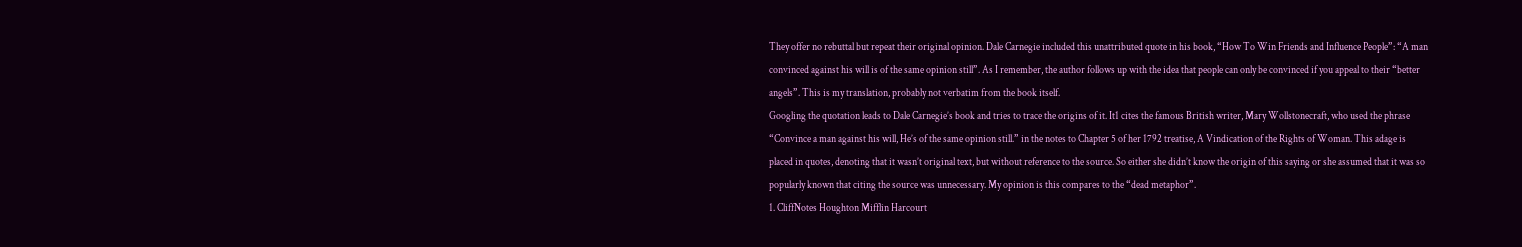They offer no rebuttal but repeat their original opinion. Dale Carnegie included this unattributed quote in his book, “How To Win Friends and Influence People”: “A man convinced against his will is of the same opinion still”. As I remember, the author follows up with the idea that people can only be convinced if you appeal to their “better angels”. This is my translation, probably not verbatim from the book itself.
Googling the quotation leads to Dale Carnegie’s book and tries to trace the origins of it. It1 cites the famous British writer, Mary Wollstonecraft, who used the phrase “Convince a man against his will, He’s of the same opinion still.” in the notes to Chapter 5 of her 1792 treatise, A Vindication of the Rights of Woman. This adage is placed in quotes, denoting that it wasn’t original text, but without reference to the source. So either she didn’t know the origin of this saying or she assumed that it was so popularly known that citing the source was unnecessary. My opinion is this compares to the “dead metaphor”.
1. CliffNotes Houghton Mifflin Harcourt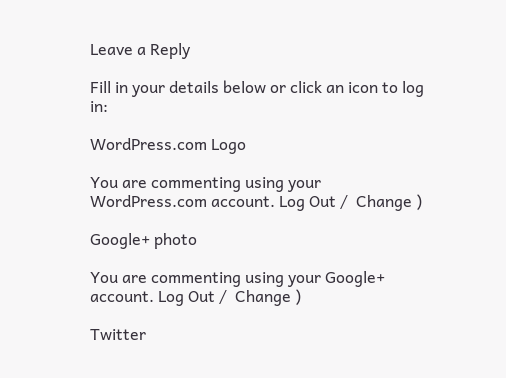Leave a Reply

Fill in your details below or click an icon to log in:

WordPress.com Logo

You are commenting using your WordPress.com account. Log Out /  Change )

Google+ photo

You are commenting using your Google+ account. Log Out /  Change )

Twitter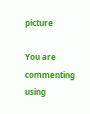picture

You are commenting using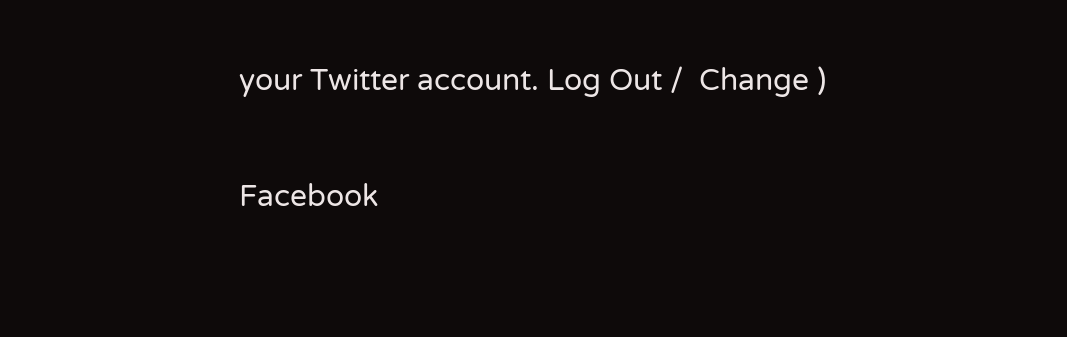your Twitter account. Log Out /  Change )

Facebook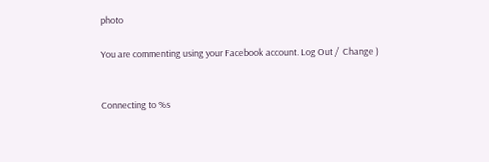photo

You are commenting using your Facebook account. Log Out /  Change )


Connecting to %s